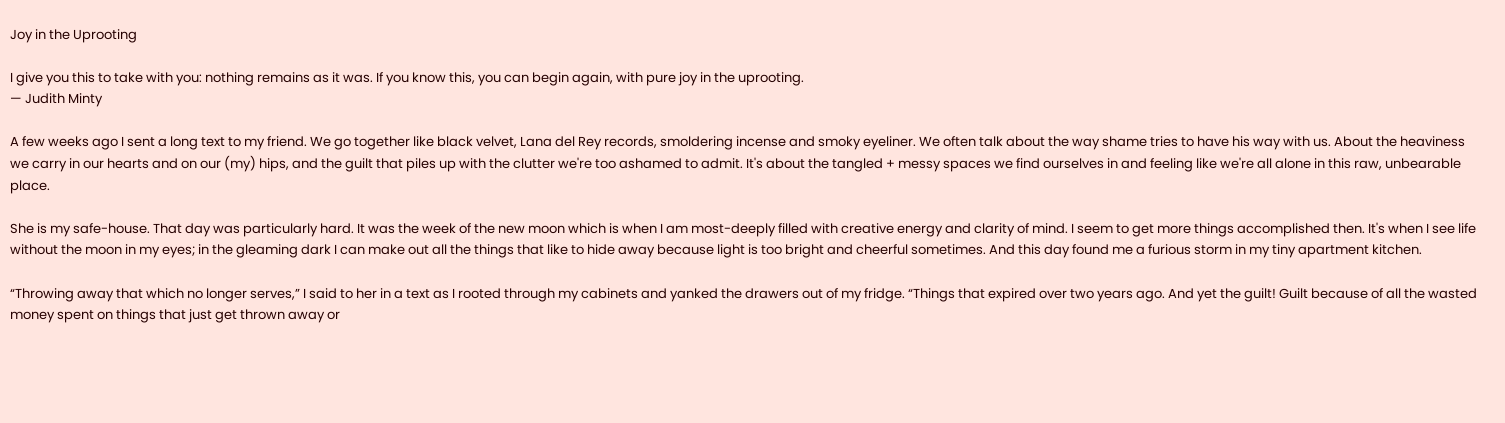Joy in the Uprooting

I give you this to take with you: nothing remains as it was. If you know this, you can begin again, with pure joy in the uprooting.
— Judith Minty

A few weeks ago I sent a long text to my friend. We go together like black velvet, Lana del Rey records, smoldering incense and smoky eyeliner. We often talk about the way shame tries to have his way with us. About the heaviness we carry in our hearts and on our (my) hips, and the guilt that piles up with the clutter we're too ashamed to admit. It's about the tangled + messy spaces we find ourselves in and feeling like we're all alone in this raw, unbearable place.

She is my safe-house. That day was particularly hard. It was the week of the new moon which is when I am most-deeply filled with creative energy and clarity of mind. I seem to get more things accomplished then. It's when I see life without the moon in my eyes; in the gleaming dark I can make out all the things that like to hide away because light is too bright and cheerful sometimes. And this day found me a furious storm in my tiny apartment kitchen.

“Throwing away that which no longer serves,” I said to her in a text as I rooted through my cabinets and yanked the drawers out of my fridge. “Things that expired over two years ago. And yet the guilt! Guilt because of all the wasted money spent on things that just get thrown away or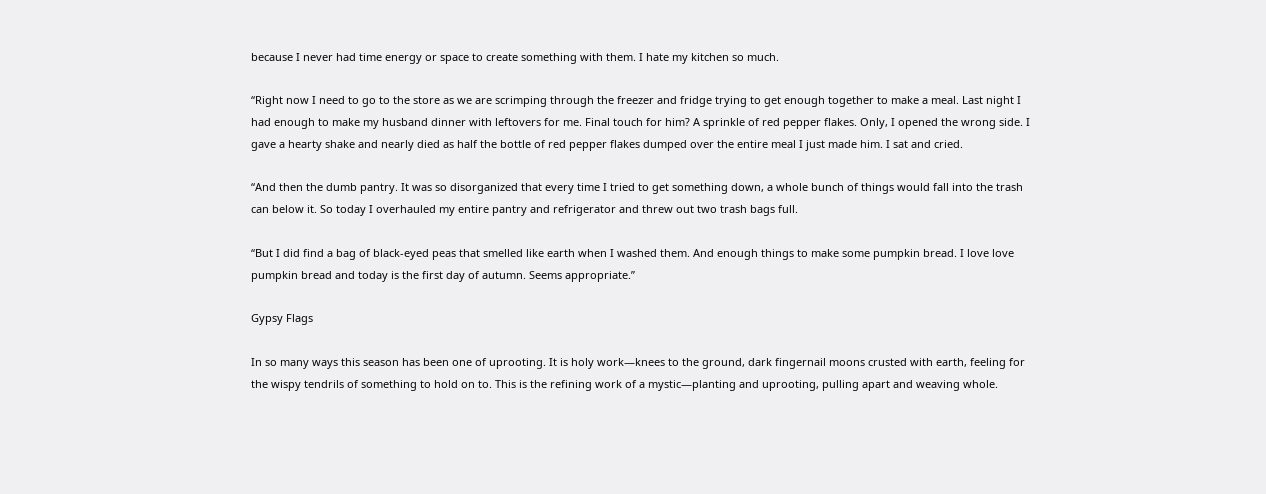because I never had time energy or space to create something with them. I hate my kitchen so much.

“Right now I need to go to the store as we are scrimping through the freezer and fridge trying to get enough together to make a meal. Last night I had enough to make my husband dinner with leftovers for me. Final touch for him? A sprinkle of red pepper flakes. Only, I opened the wrong side. I gave a hearty shake and nearly died as half the bottle of red pepper flakes dumped over the entire meal I just made him. I sat and cried.

“And then the dumb pantry. It was so disorganized that every time I tried to get something down, a whole bunch of things would fall into the trash can below it. So today I overhauled my entire pantry and refrigerator and threw out two trash bags full.

“But I did find a bag of black-eyed peas that smelled like earth when I washed them. And enough things to make some pumpkin bread. I love love pumpkin bread and today is the first day of autumn. Seems appropriate.”

Gypsy Flags

In so many ways this season has been one of uprooting. It is holy work—knees to the ground, dark fingernail moons crusted with earth, feeling for the wispy tendrils of something to hold on to. This is the refining work of a mystic—planting and uprooting, pulling apart and weaving whole.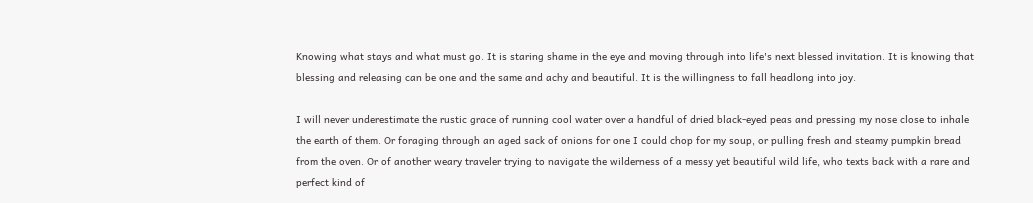Knowing what stays and what must go. It is staring shame in the eye and moving through into life's next blessed invitation. It is knowing that blessing and releasing can be one and the same and achy and beautiful. It is the willingness to fall headlong into joy.

I will never underestimate the rustic grace of running cool water over a handful of dried black-eyed peas and pressing my nose close to inhale the earth of them. Or foraging through an aged sack of onions for one I could chop for my soup, or pulling fresh and steamy pumpkin bread from the oven. Or of another weary traveler trying to navigate the wilderness of a messy yet beautiful wild life, who texts back with a rare and perfect kind of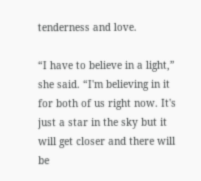tenderness and love.

“I have to believe in a light,” she said. “I'm believing in it for both of us right now. It's just a star in the sky but it will get closer and there will be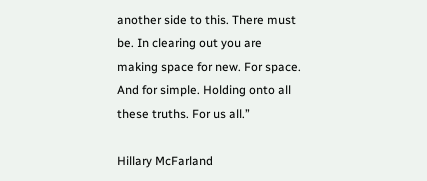another side to this. There must be. In clearing out you are making space for new. For space. And for simple. Holding onto all these truths. For us all.”

Hillary McFarland